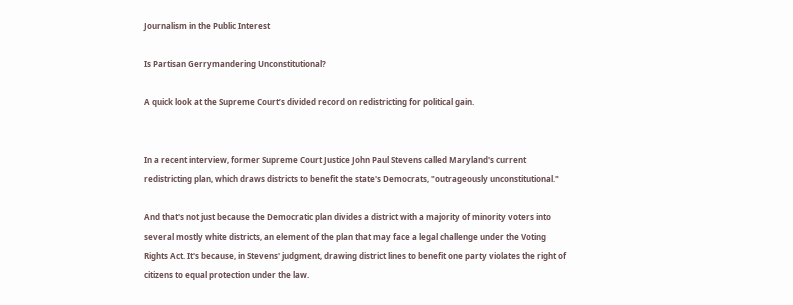Journalism in the Public Interest

Is Partisan Gerrymandering Unconstitutional?

A quick look at the Supreme Court’s divided record on redistricting for political gain.


In a recent interview, former Supreme Court Justice John Paul Stevens called Maryland's current redistricting plan, which draws districts to benefit the state's Democrats, "outrageously unconstitutional."

And that's not just because the Democratic plan divides a district with a majority of minority voters into several mostly white districts, an element of the plan that may face a legal challenge under the Voting Rights Act. It's because, in Stevens' judgment, drawing district lines to benefit one party violates the right of citizens to equal protection under the law.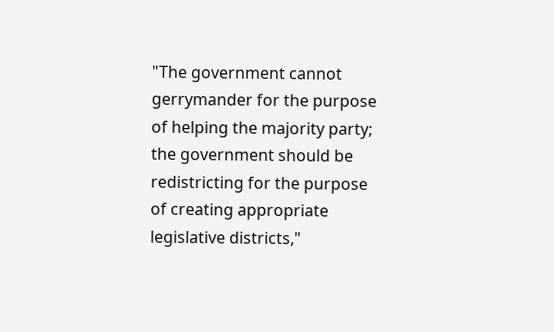"The government cannot gerrymander for the purpose of helping the majority party; the government should be redistricting for the purpose of creating appropriate legislative districts,"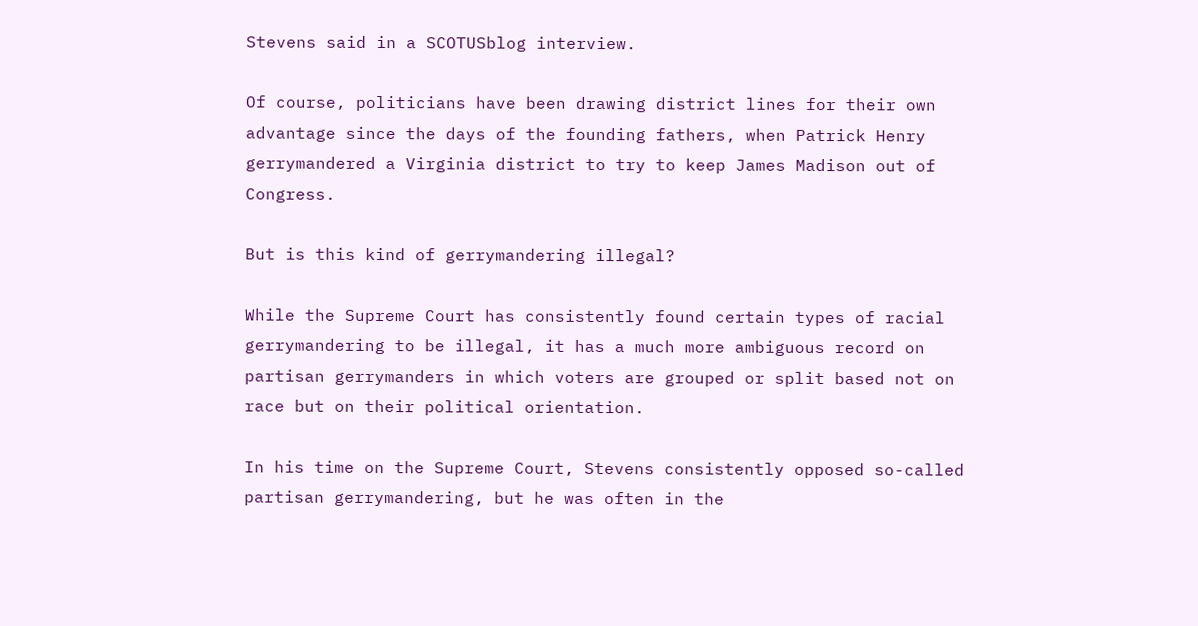Stevens said in a SCOTUSblog interview.

Of course, politicians have been drawing district lines for their own advantage since the days of the founding fathers, when Patrick Henry gerrymandered a Virginia district to try to keep James Madison out of Congress.

But is this kind of gerrymandering illegal?

While the Supreme Court has consistently found certain types of racial gerrymandering to be illegal, it has a much more ambiguous record on partisan gerrymanders in which voters are grouped or split based not on race but on their political orientation.

In his time on the Supreme Court, Stevens consistently opposed so-called partisan gerrymandering, but he was often in the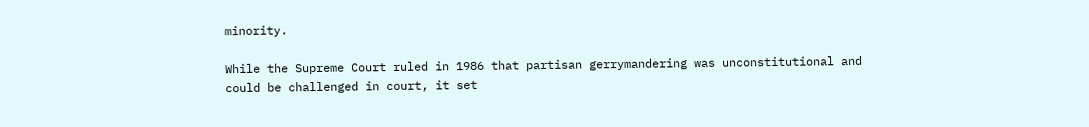minority.

While the Supreme Court ruled in 1986 that partisan gerrymandering was unconstitutional and could be challenged in court, it set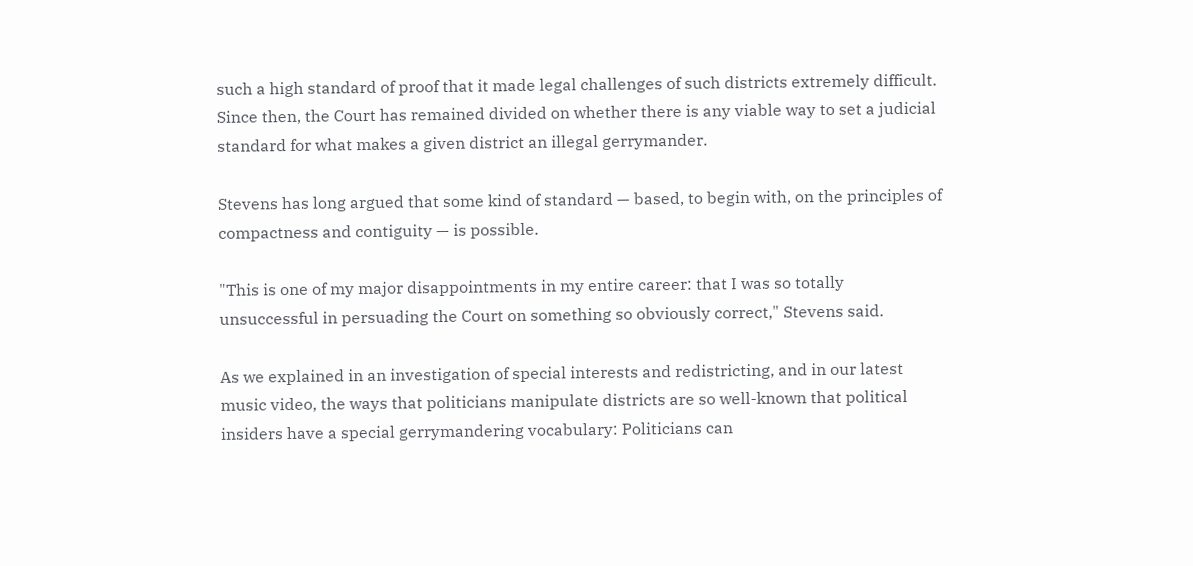such a high standard of proof that it made legal challenges of such districts extremely difficult. Since then, the Court has remained divided on whether there is any viable way to set a judicial standard for what makes a given district an illegal gerrymander.

Stevens has long argued that some kind of standard — based, to begin with, on the principles of compactness and contiguity — is possible.

"This is one of my major disappointments in my entire career: that I was so totally unsuccessful in persuading the Court on something so obviously correct," Stevens said.

As we explained in an investigation of special interests and redistricting, and in our latest music video, the ways that politicians manipulate districts are so well-known that political insiders have a special gerrymandering vocabulary: Politicians can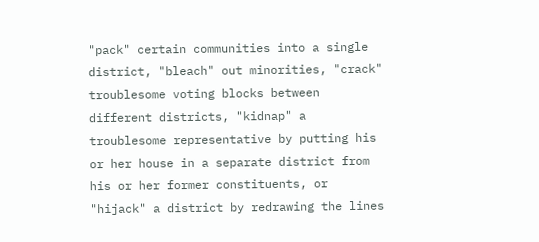"pack" certain communities into a single district, "bleach" out minorities, "crack" troublesome voting blocks between different districts, "kidnap" a troublesome representative by putting his or her house in a separate district from his or her former constituents, or "hijack" a district by redrawing the lines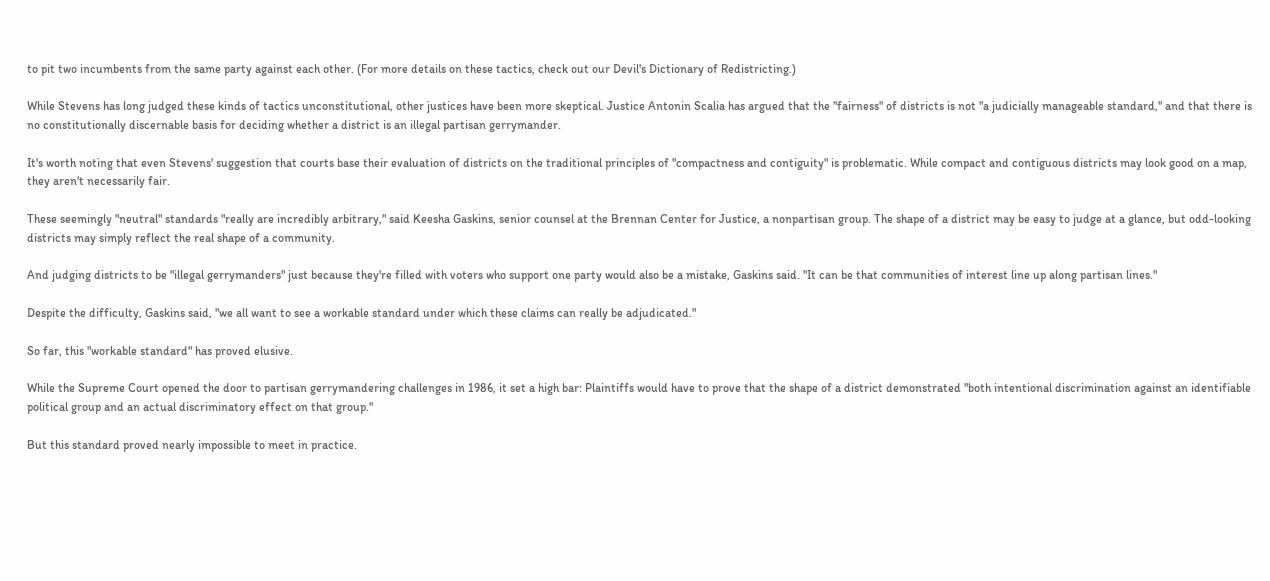to pit two incumbents from the same party against each other. (For more details on these tactics, check out our Devil's Dictionary of Redistricting.)

While Stevens has long judged these kinds of tactics unconstitutional, other justices have been more skeptical. Justice Antonin Scalia has argued that the "fairness" of districts is not "a judicially manageable standard," and that there is no constitutionally discernable basis for deciding whether a district is an illegal partisan gerrymander.

It's worth noting that even Stevens' suggestion that courts base their evaluation of districts on the traditional principles of "compactness and contiguity" is problematic. While compact and contiguous districts may look good on a map, they aren't necessarily fair.

These seemingly "neutral" standards "really are incredibly arbitrary," said Keesha Gaskins, senior counsel at the Brennan Center for Justice, a nonpartisan group. The shape of a district may be easy to judge at a glance, but odd-looking districts may simply reflect the real shape of a community.

And judging districts to be "illegal gerrymanders" just because they're filled with voters who support one party would also be a mistake, Gaskins said. "It can be that communities of interest line up along partisan lines."

Despite the difficulty, Gaskins said, "we all want to see a workable standard under which these claims can really be adjudicated."

So far, this "workable standard" has proved elusive.

While the Supreme Court opened the door to partisan gerrymandering challenges in 1986, it set a high bar: Plaintiffs would have to prove that the shape of a district demonstrated "both intentional discrimination against an identifiable political group and an actual discriminatory effect on that group."

But this standard proved nearly impossible to meet in practice.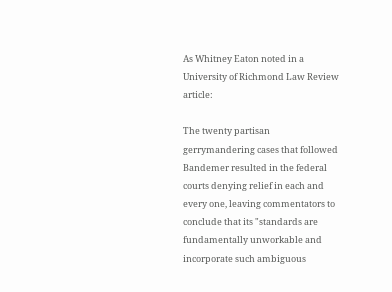As Whitney Eaton noted in a University of Richmond Law Review article:

The twenty partisan gerrymandering cases that followed Bandemer resulted in the federal courts denying relief in each and every one, leaving commentators to conclude that its "standards are fundamentally unworkable and incorporate such ambiguous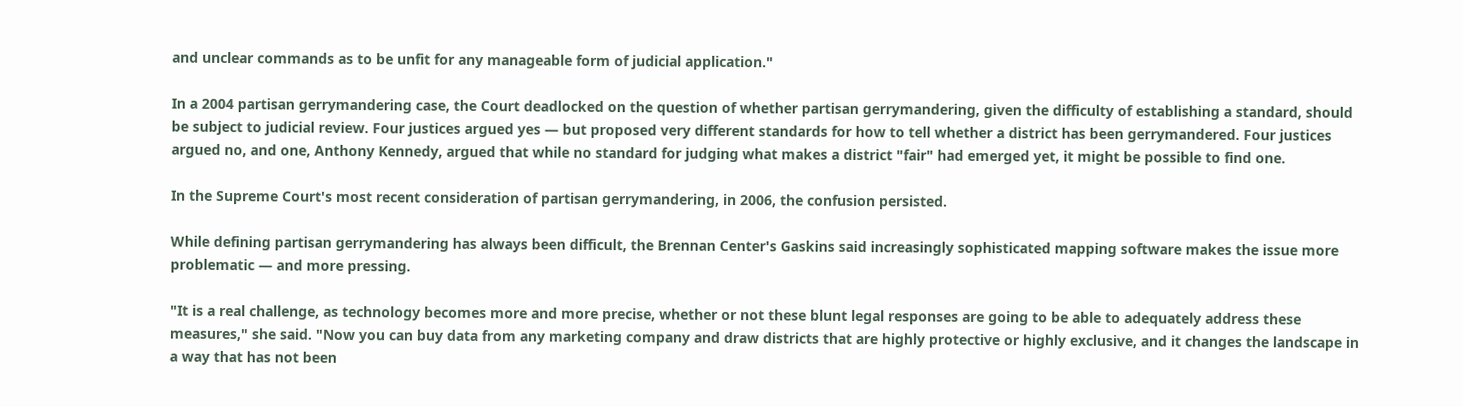and unclear commands as to be unfit for any manageable form of judicial application."

In a 2004 partisan gerrymandering case, the Court deadlocked on the question of whether partisan gerrymandering, given the difficulty of establishing a standard, should be subject to judicial review. Four justices argued yes — but proposed very different standards for how to tell whether a district has been gerrymandered. Four justices argued no, and one, Anthony Kennedy, argued that while no standard for judging what makes a district "fair" had emerged yet, it might be possible to find one.

In the Supreme Court's most recent consideration of partisan gerrymandering, in 2006, the confusion persisted.

While defining partisan gerrymandering has always been difficult, the Brennan Center's Gaskins said increasingly sophisticated mapping software makes the issue more problematic — and more pressing.

"It is a real challenge, as technology becomes more and more precise, whether or not these blunt legal responses are going to be able to adequately address these measures," she said. "Now you can buy data from any marketing company and draw districts that are highly protective or highly exclusive, and it changes the landscape in a way that has not been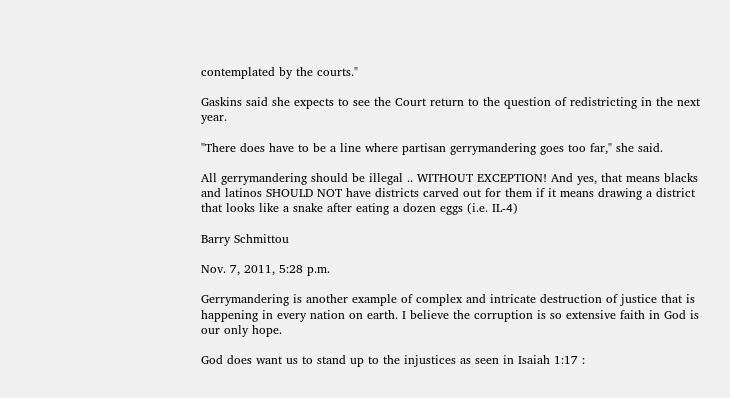contemplated by the courts."

Gaskins said she expects to see the Court return to the question of redistricting in the next year.

"There does have to be a line where partisan gerrymandering goes too far," she said.

All gerrymandering should be illegal .. WITHOUT EXCEPTION! And yes, that means blacks and latinos SHOULD NOT have districts carved out for them if it means drawing a district that looks like a snake after eating a dozen eggs (i.e. IL-4)

Barry Schmittou

Nov. 7, 2011, 5:28 p.m.

Gerrymandering is another example of complex and intricate destruction of justice that is happening in every nation on earth. I believe the corruption is so extensive faith in God is our only hope.

God does want us to stand up to the injustices as seen in Isaiah 1:17 :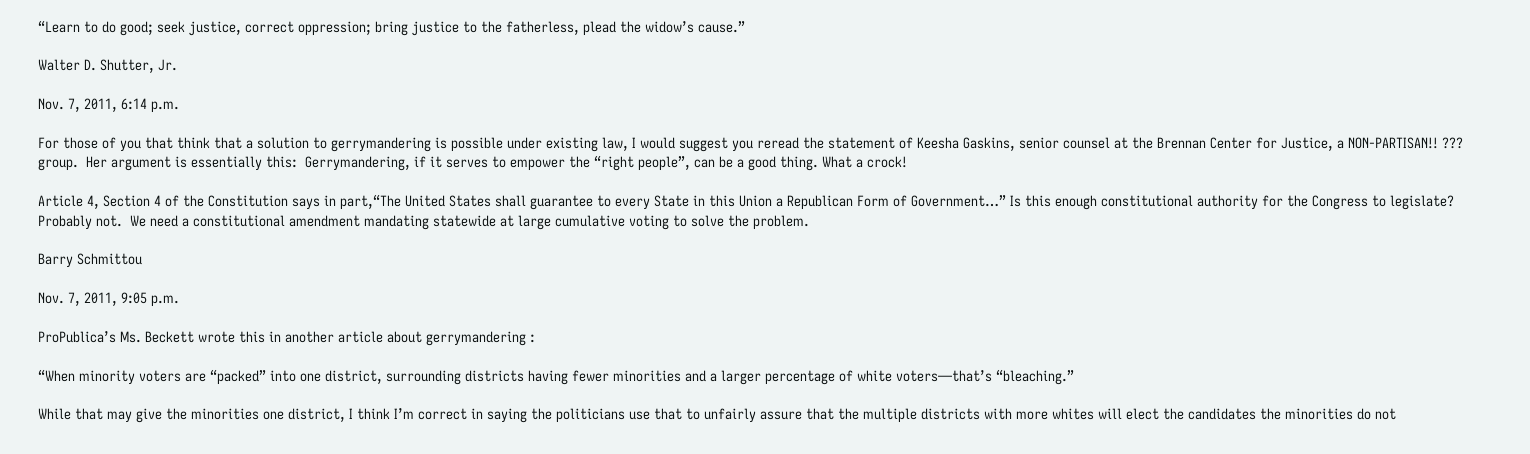“Learn to do good; seek justice, correct oppression; bring justice to the fatherless, plead the widow’s cause.”

Walter D. Shutter, Jr.

Nov. 7, 2011, 6:14 p.m.

For those of you that think that a solution to gerrymandering is possible under existing law, I would suggest you reread the statement of Keesha Gaskins, senior counsel at the Brennan Center for Justice, a NON-PARTISAN!! ??? group.  Her argument is essentially this:  Gerrymandering, if it serves to empower the “right people”, can be a good thing. What a crock!

Article 4, Section 4 of the Constitution says in part,“The United States shall guarantee to every State in this Union a Republican Form of Government…” Is this enough constitutional authority for the Congress to legislate?  Probably not.  We need a constitutional amendment mandating statewide at large cumulative voting to solve the problem.

Barry Schmittou

Nov. 7, 2011, 9:05 p.m.

ProPublica’s Ms. Beckett wrote this in another article about gerrymandering :

“When minority voters are “packed” into one district, surrounding districts having fewer minorities and a larger percentage of white voters—that’s “bleaching.”

While that may give the minorities one district, I think I’m correct in saying the politicians use that to unfairly assure that the multiple districts with more whites will elect the candidates the minorities do not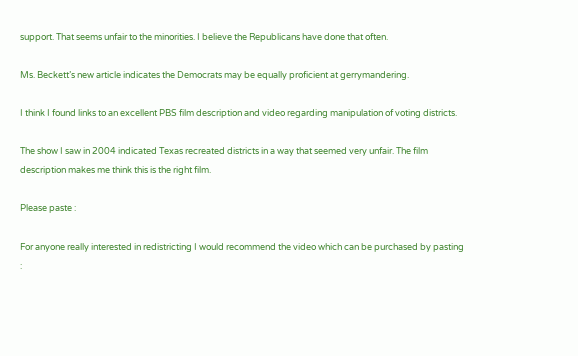support. That seems unfair to the minorities. I believe the Republicans have done that often.

Ms. Beckett’s new article indicates the Democrats may be equally proficient at gerrymandering.

I think I found links to an excellent PBS film description and video regarding manipulation of voting districts.

The show I saw in 2004 indicated Texas recreated districts in a way that seemed very unfair. The film description makes me think this is the right film.

Please paste :

For anyone really interested in redistricting I would recommend the video which can be purchased by pasting :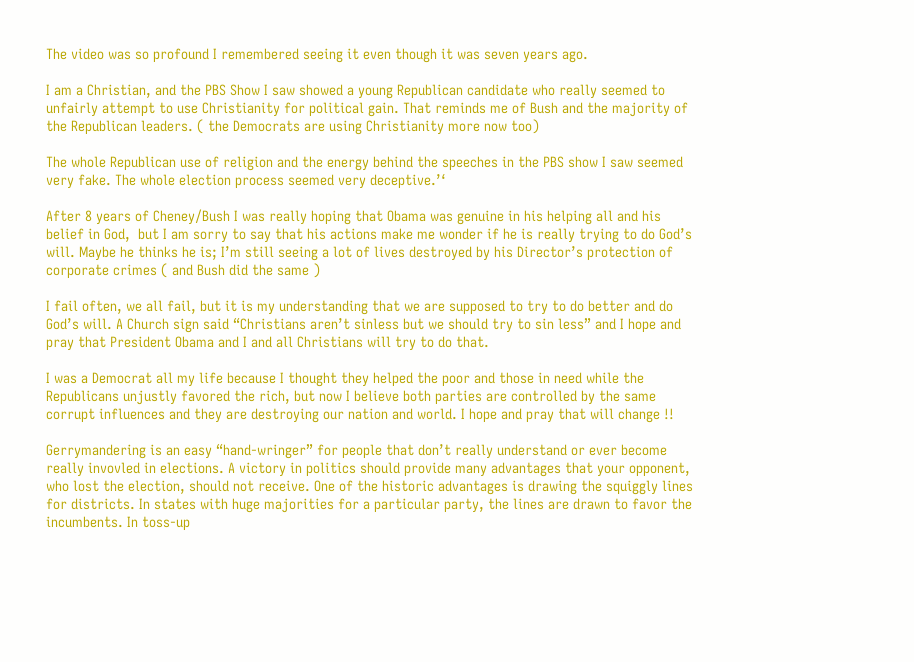The video was so profound I remembered seeing it even though it was seven years ago.

I am a Christian, and the PBS Show I saw showed a young Republican candidate who really seemed to unfairly attempt to use Christianity for political gain. That reminds me of Bush and the majority of the Republican leaders. ( the Democrats are using Christianity more now too)

The whole Republican use of religion and the energy behind the speeches in the PBS show I saw seemed very fake. The whole election process seemed very deceptive.’‘

After 8 years of Cheney/Bush I was really hoping that Obama was genuine in his helping all and his belief in God,  but I am sorry to say that his actions make me wonder if he is really trying to do God’s will. Maybe he thinks he is; I’m still seeing a lot of lives destroyed by his Director’s protection of corporate crimes ( and Bush did the same )

I fail often, we all fail, but it is my understanding that we are supposed to try to do better and do God’s will. A Church sign said “Christians aren’t sinless but we should try to sin less” and I hope and pray that President Obama and I and all Christians will try to do that.

I was a Democrat all my life because I thought they helped the poor and those in need while the Republicans unjustly favored the rich, but now I believe both parties are controlled by the same corrupt influences and they are destroying our nation and world. I hope and pray that will change !!

Gerrymandering is an easy “hand-wringer” for people that don’t really understand or ever become really invovled in elections. A victory in politics should provide many advantages that your opponent, who lost the election, should not receive. One of the historic advantages is drawing the squiggly lines for districts. In states with huge majorities for a particular party, the lines are drawn to favor the incumbents. In toss-up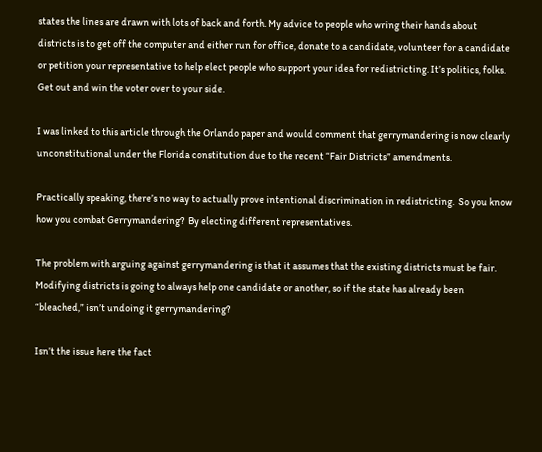states the lines are drawn with lots of back and forth. My advice to people who wring their hands about districts is to get off the computer and either run for office, donate to a candidate, volunteer for a candidate or petition your representative to help elect people who support your idea for redistricting. It’s politics, folks. Get out and win the voter over to your side.

I was linked to this article through the Orlando paper and would comment that gerrymandering is now clearly unconstitutional under the Florida constitution due to the recent “Fair Districts” amendments.

Practically speaking, there’s no way to actually prove intentional discrimination in redistricting.  So you know how you combat Gerrymandering?  By electing different representatives.

The problem with arguing against gerrymandering is that it assumes that the existing districts must be fair.  Modifying districts is going to always help one candidate or another, so if the state has already been “bleached,” isn’t undoing it gerrymandering?

Isn’t the issue here the fact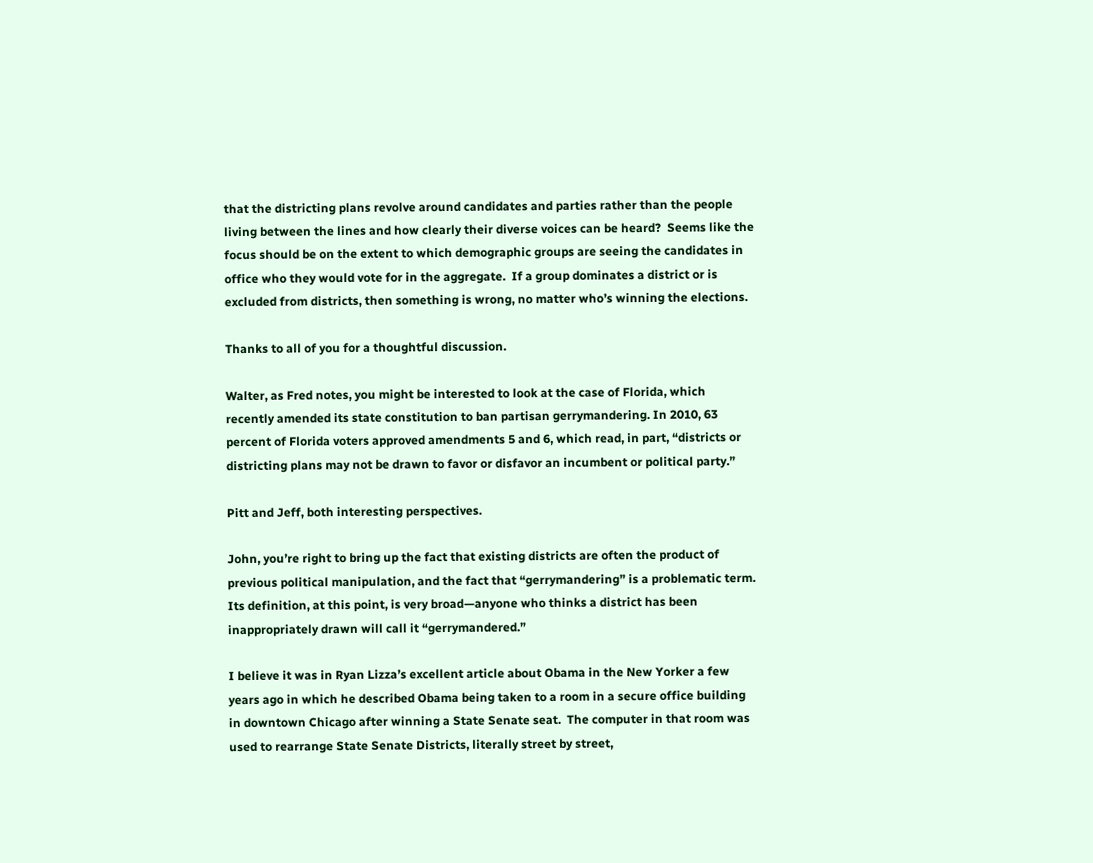that the districting plans revolve around candidates and parties rather than the people living between the lines and how clearly their diverse voices can be heard?  Seems like the focus should be on the extent to which demographic groups are seeing the candidates in office who they would vote for in the aggregate.  If a group dominates a district or is excluded from districts, then something is wrong, no matter who’s winning the elections.

Thanks to all of you for a thoughtful discussion.

Walter, as Fred notes, you might be interested to look at the case of Florida, which recently amended its state constitution to ban partisan gerrymandering. In 2010, 63 percent of Florida voters approved amendments 5 and 6, which read, in part, “districts or districting plans may not be drawn to favor or disfavor an incumbent or political party.”

Pitt and Jeff, both interesting perspectives.

John, you’re right to bring up the fact that existing districts are often the product of previous political manipulation, and the fact that “gerrymandering” is a problematic term. Its definition, at this point, is very broad—anyone who thinks a district has been inappropriately drawn will call it “gerrymandered.”

I believe it was in Ryan Lizza’s excellent article about Obama in the New Yorker a few years ago in which he described Obama being taken to a room in a secure office building in downtown Chicago after winning a State Senate seat.  The computer in that room was used to rearrange State Senate Districts, literally street by street,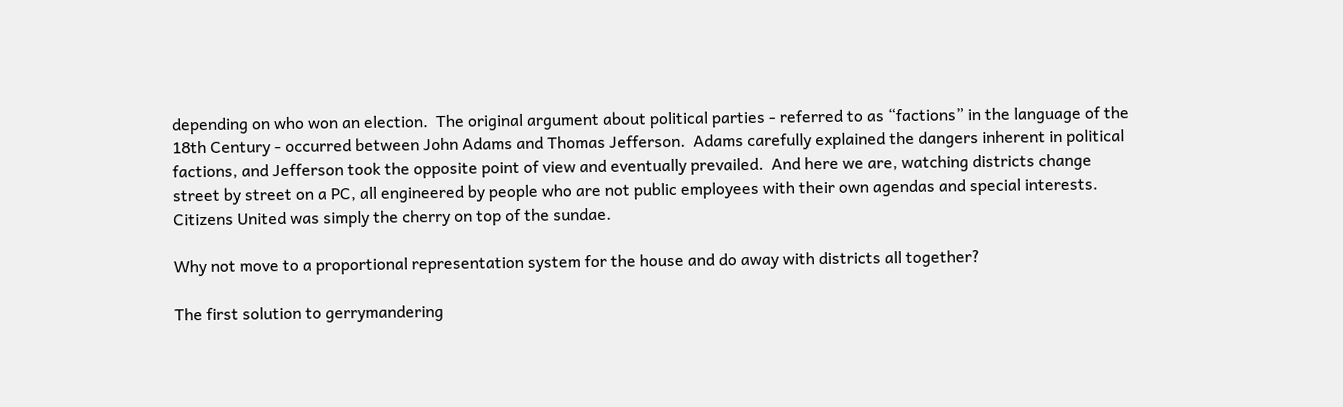depending on who won an election.  The original argument about political parties - referred to as “factions” in the language of the 18th Century - occurred between John Adams and Thomas Jefferson.  Adams carefully explained the dangers inherent in political factions, and Jefferson took the opposite point of view and eventually prevailed.  And here we are, watching districts change street by street on a PC, all engineered by people who are not public employees with their own agendas and special interests.  Citizens United was simply the cherry on top of the sundae.

Why not move to a proportional representation system for the house and do away with districts all together?

The first solution to gerrymandering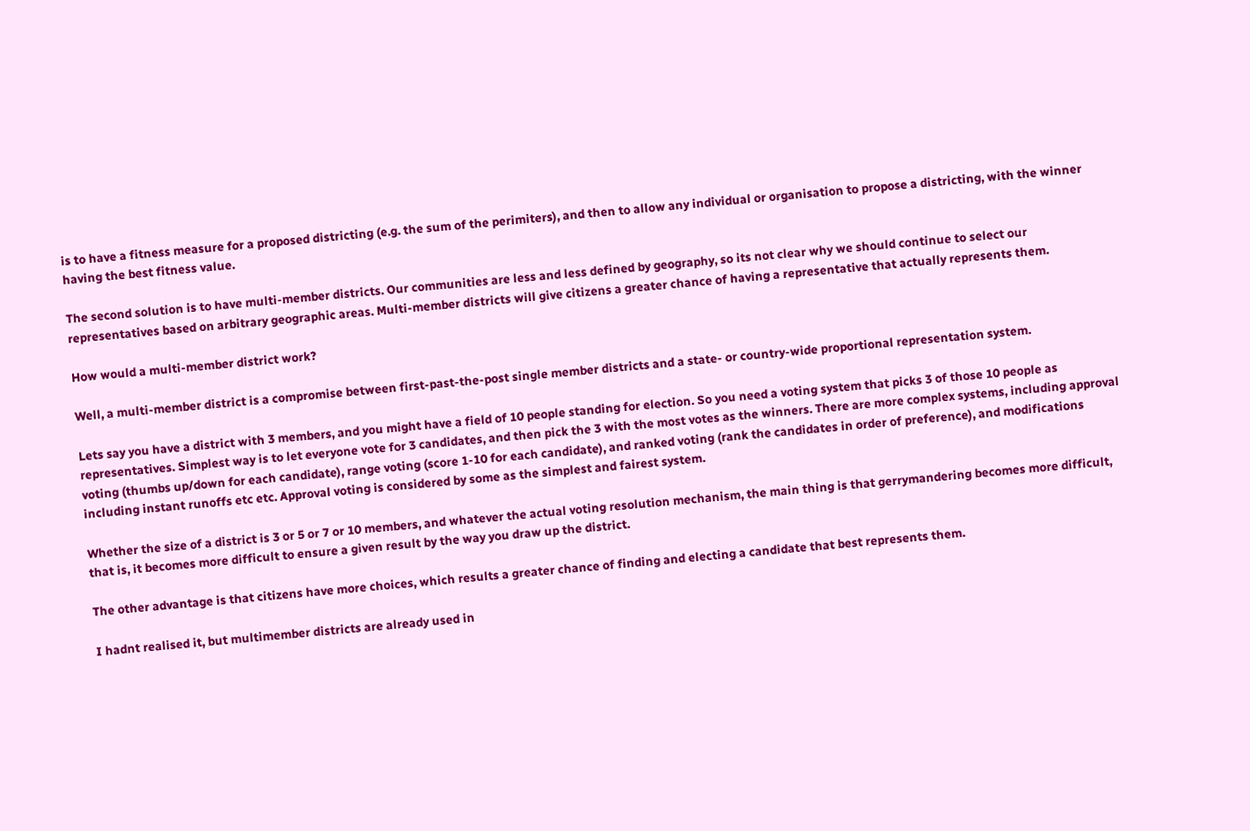is to have a fitness measure for a proposed districting (e.g. the sum of the perimiters), and then to allow any individual or organisation to propose a districting, with the winner having the best fitness value.

The second solution is to have multi-member districts. Our communities are less and less defined by geography, so its not clear why we should continue to select our representatives based on arbitrary geographic areas. Multi-member districts will give citizens a greater chance of having a representative that actually represents them.

How would a multi-member district work?

Well, a multi-member district is a compromise between first-past-the-post single member districts and a state- or country-wide proportional representation system.

Lets say you have a district with 3 members, and you might have a field of 10 people standing for election. So you need a voting system that picks 3 of those 10 people as representatives. Simplest way is to let everyone vote for 3 candidates, and then pick the 3 with the most votes as the winners. There are more complex systems, including approval voting (thumbs up/down for each candidate), range voting (score 1-10 for each candidate), and ranked voting (rank the candidates in order of preference), and modifications including instant runoffs etc etc. Approval voting is considered by some as the simplest and fairest system.

Whether the size of a district is 3 or 5 or 7 or 10 members, and whatever the actual voting resolution mechanism, the main thing is that gerrymandering becomes more difficult, that is, it becomes more difficult to ensure a given result by the way you draw up the district.

The other advantage is that citizens have more choices, which results a greater chance of finding and electing a candidate that best represents them.

I hadnt realised it, but multimember districts are already used in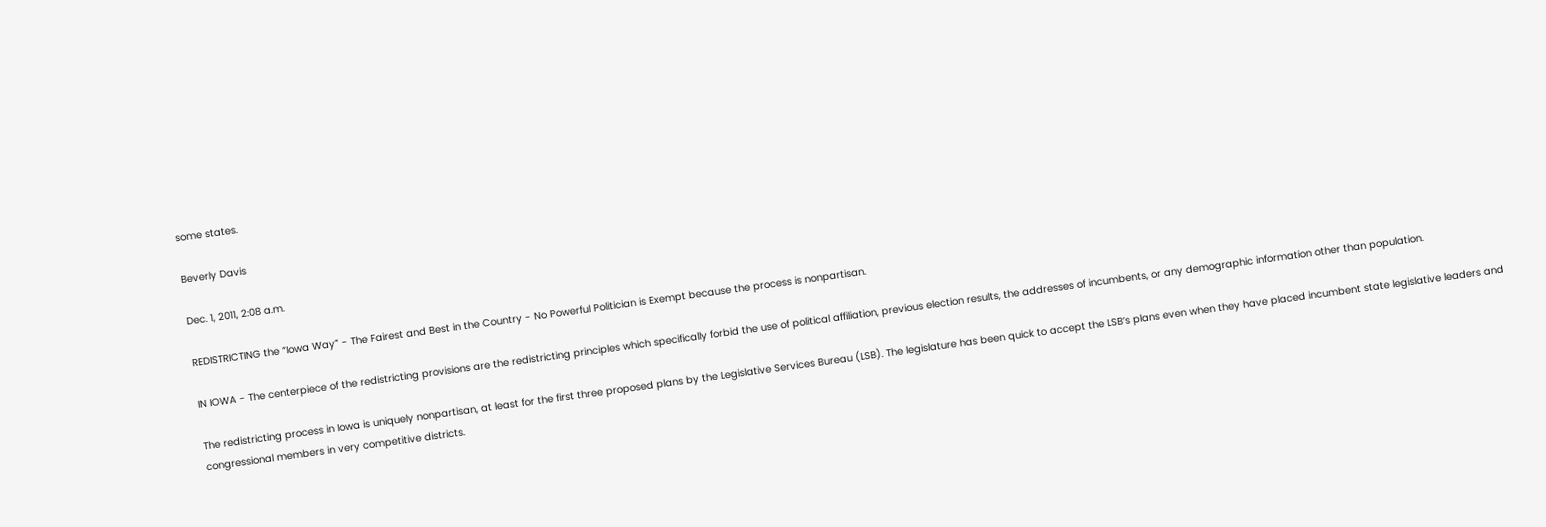some states.

Beverly Davis

Dec. 1, 2011, 2:08 a.m.

REDISTRICTING the “Iowa Way” - The Fairest and Best in the Country - No Powerful Politician is Exempt because the process is nonpartisan.

IN IOWA - The centerpiece of the redistricting provisions are the redistricting principles which specifically forbid the use of political affiliation, previous election results, the addresses of incumbents, or any demographic information other than population.

The redistricting process in Iowa is uniquely nonpartisan, at least for the first three proposed plans by the Legislative Services Bureau (LSB). The legislature has been quick to accept the LSB’s plans even when they have placed incumbent state legislative leaders and congressional members in very competitive districts.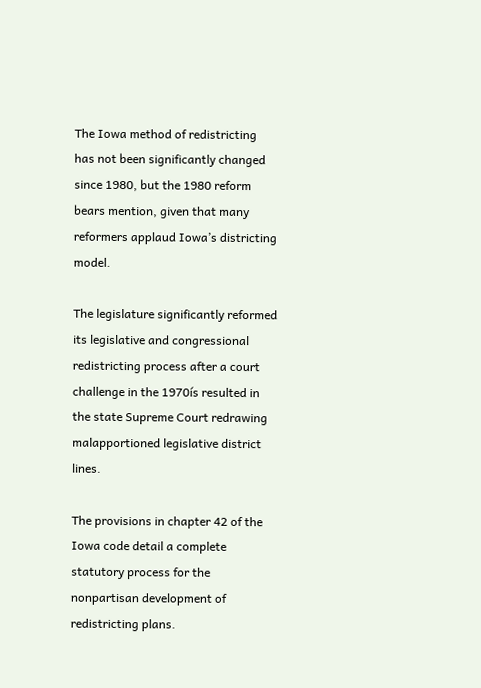The Iowa method of redistricting has not been significantly changed since 1980, but the 1980 reform bears mention, given that many reformers applaud Iowa’s districting model.

The legislature significantly reformed its legislative and congressional redistricting process after a court challenge in the 1970ís resulted in the state Supreme Court redrawing malapportioned legislative district lines.

The provisions in chapter 42 of the Iowa code detail a complete statutory process for the nonpartisan development of redistricting plans.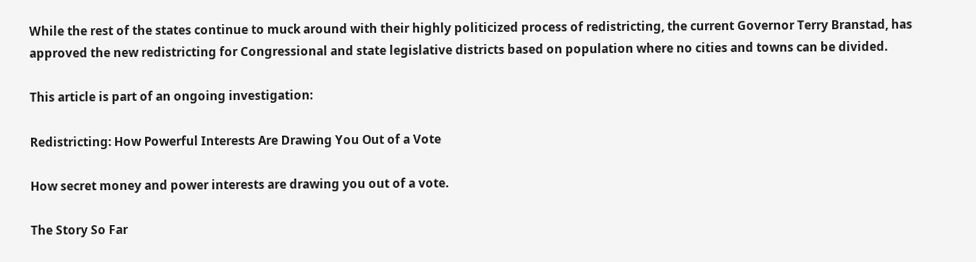While the rest of the states continue to muck around with their highly politicized process of redistricting, the current Governor Terry Branstad, has approved the new redistricting for Congressional and state legislative districts based on population where no cities and towns can be divided.

This article is part of an ongoing investigation:

Redistricting: How Powerful Interests Are Drawing You Out of a Vote

How secret money and power interests are drawing you out of a vote.

The Story So Far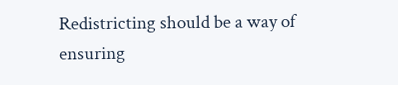Redistricting should be a way of ensuring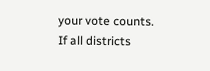your vote counts. If all districts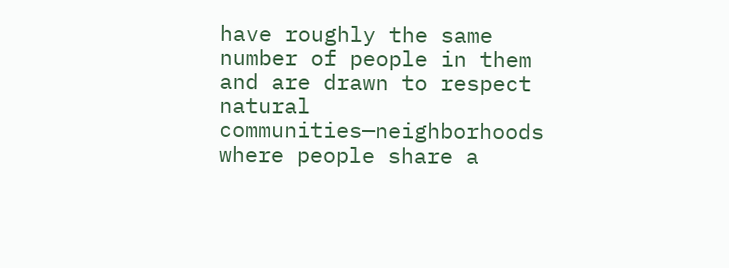have roughly the same number of people in them and are drawn to respect natural communities—neighborhoods where people share a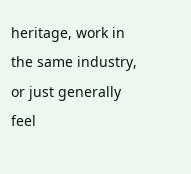heritage, work in the same industry, or just generally feel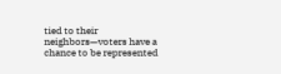tied to their neighbors—voters have a chance to be represented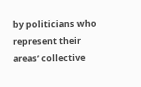by politicians who represent their areas’ collective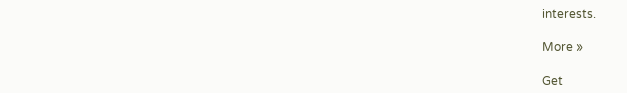interests.

More »

Get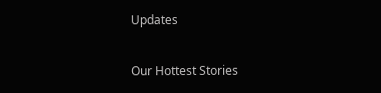Updates

Our Hottest Stories